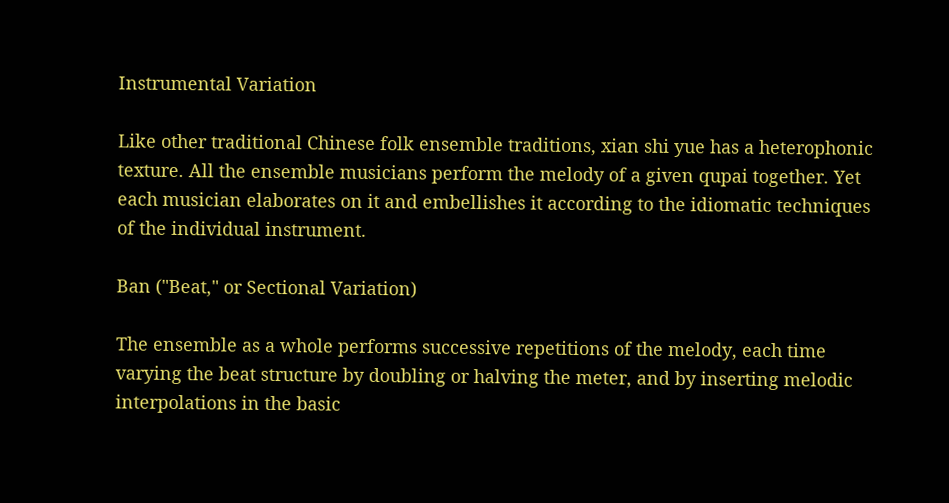Instrumental Variation

Like other traditional Chinese folk ensemble traditions, xian shi yue has a heterophonic texture. All the ensemble musicians perform the melody of a given qupai together. Yet each musician elaborates on it and embellishes it according to the idiomatic techniques of the individual instrument.

Ban ("Beat," or Sectional Variation)

The ensemble as a whole performs successive repetitions of the melody, each time varying the beat structure by doubling or halving the meter, and by inserting melodic interpolations in the basic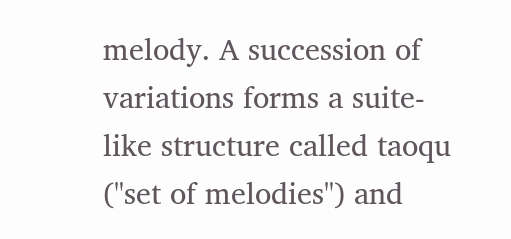melody. A succession of variations forms a suite-like structure called taoqu ("set of melodies") and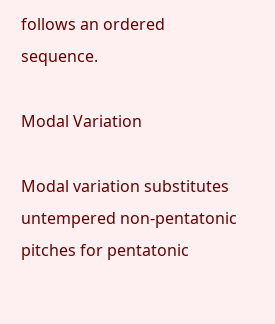follows an ordered sequence.

Modal Variation

Modal variation substitutes untempered non-pentatonic pitches for pentatonic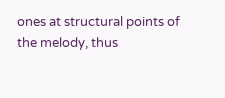ones at structural points of the melody, thus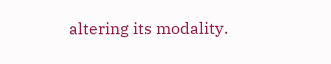altering its modality.